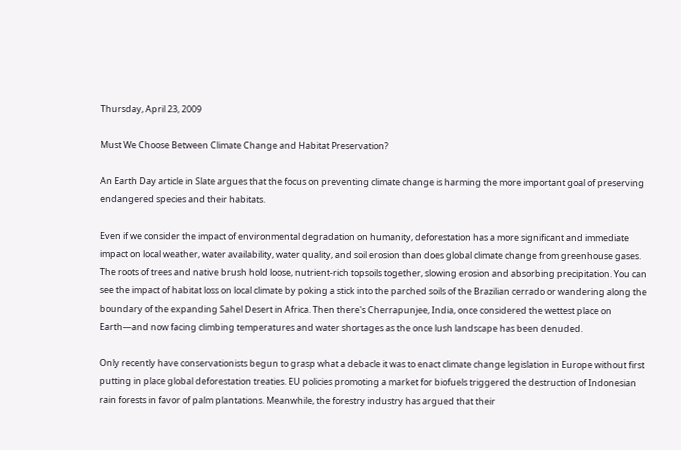Thursday, April 23, 2009

Must We Choose Between Climate Change and Habitat Preservation?

An Earth Day article in Slate argues that the focus on preventing climate change is harming the more important goal of preserving endangered species and their habitats.

Even if we consider the impact of environmental degradation on humanity, deforestation has a more significant and immediate impact on local weather, water availability, water quality, and soil erosion than does global climate change from greenhouse gases. The roots of trees and native brush hold loose, nutrient-rich topsoils together, slowing erosion and absorbing precipitation. You can see the impact of habitat loss on local climate by poking a stick into the parched soils of the Brazilian cerrado or wandering along the boundary of the expanding Sahel Desert in Africa. Then there's Cherrapunjee, India, once considered the wettest place on Earth—and now facing climbing temperatures and water shortages as the once lush landscape has been denuded.

Only recently have conservationists begun to grasp what a debacle it was to enact climate change legislation in Europe without first putting in place global deforestation treaties. EU policies promoting a market for biofuels triggered the destruction of Indonesian rain forests in favor of palm plantations. Meanwhile, the forestry industry has argued that their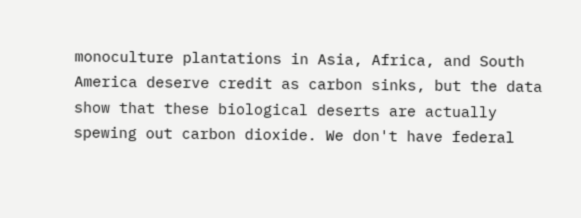monoculture plantations in Asia, Africa, and South America deserve credit as carbon sinks, but the data show that these biological deserts are actually spewing out carbon dioxide. We don't have federal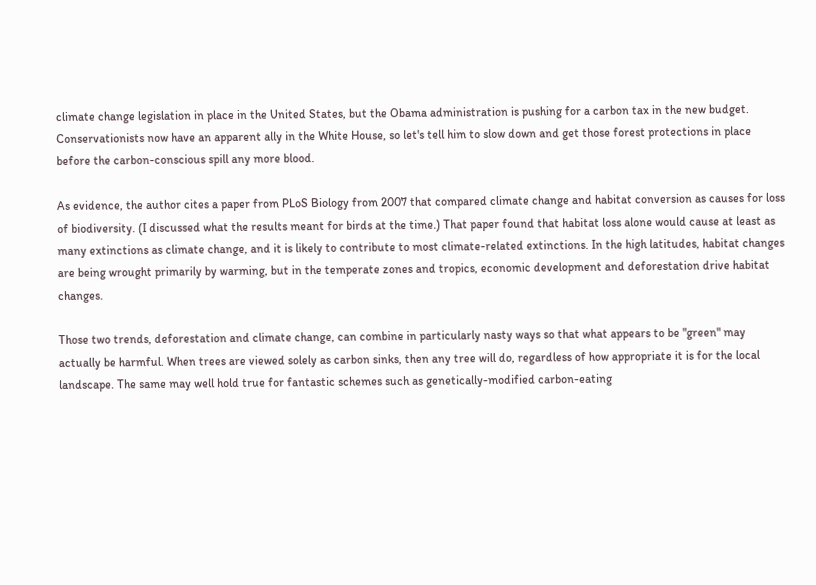climate change legislation in place in the United States, but the Obama administration is pushing for a carbon tax in the new budget. Conservationists now have an apparent ally in the White House, so let's tell him to slow down and get those forest protections in place before the carbon-conscious spill any more blood.

As evidence, the author cites a paper from PLoS Biology from 2007 that compared climate change and habitat conversion as causes for loss of biodiversity. (I discussed what the results meant for birds at the time.) That paper found that habitat loss alone would cause at least as many extinctions as climate change, and it is likely to contribute to most climate-related extinctions. In the high latitudes, habitat changes are being wrought primarily by warming, but in the temperate zones and tropics, economic development and deforestation drive habitat changes.

Those two trends, deforestation and climate change, can combine in particularly nasty ways so that what appears to be "green" may actually be harmful. When trees are viewed solely as carbon sinks, then any tree will do, regardless of how appropriate it is for the local landscape. The same may well hold true for fantastic schemes such as genetically-modified carbon-eating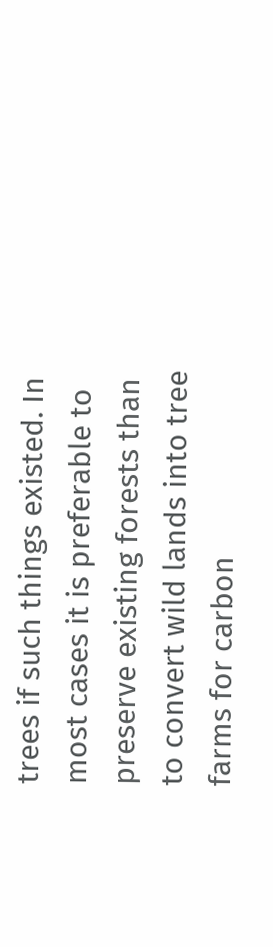trees if such things existed. In most cases it is preferable to preserve existing forests than to convert wild lands into tree farms for carbon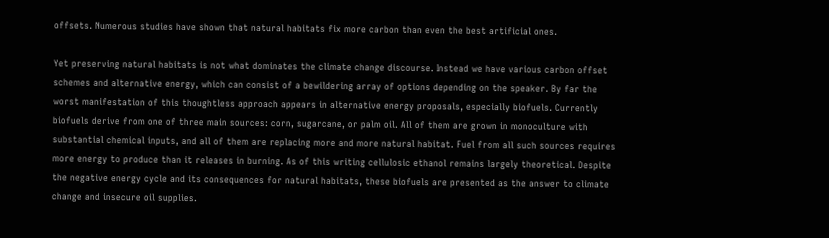offsets. Numerous studies have shown that natural habitats fix more carbon than even the best artificial ones.

Yet preserving natural habitats is not what dominates the climate change discourse. Instead we have various carbon offset schemes and alternative energy, which can consist of a bewildering array of options depending on the speaker. By far the worst manifestation of this thoughtless approach appears in alternative energy proposals, especially biofuels. Currently biofuels derive from one of three main sources: corn, sugarcane, or palm oil. All of them are grown in monoculture with substantial chemical inputs, and all of them are replacing more and more natural habitat. Fuel from all such sources requires more energy to produce than it releases in burning. As of this writing cellulosic ethanol remains largely theoretical. Despite the negative energy cycle and its consequences for natural habitats, these biofuels are presented as the answer to climate change and insecure oil supplies.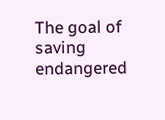The goal of saving endangered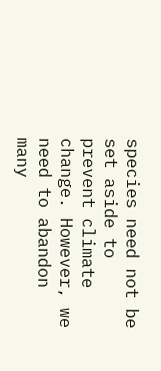species need not be set aside to prevent climate change. However, we need to abandon many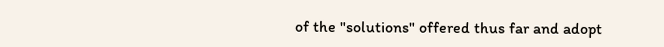of the "solutions" offered thus far and adopt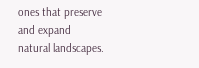ones that preserve and expand natural landscapes.